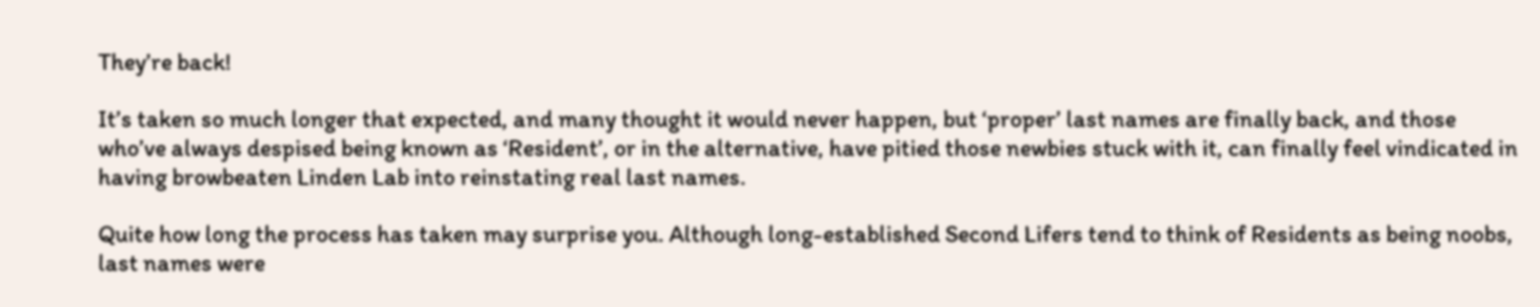They’re back!

It’s taken so much longer that expected, and many thought it would never happen, but ‘proper’ last names are finally back, and those who’ve always despised being known as ‘Resident’, or in the alternative, have pitied those newbies stuck with it, can finally feel vindicated in having browbeaten Linden Lab into reinstating real last names.

Quite how long the process has taken may surprise you. Although long-established Second Lifers tend to think of Residents as being noobs, last names were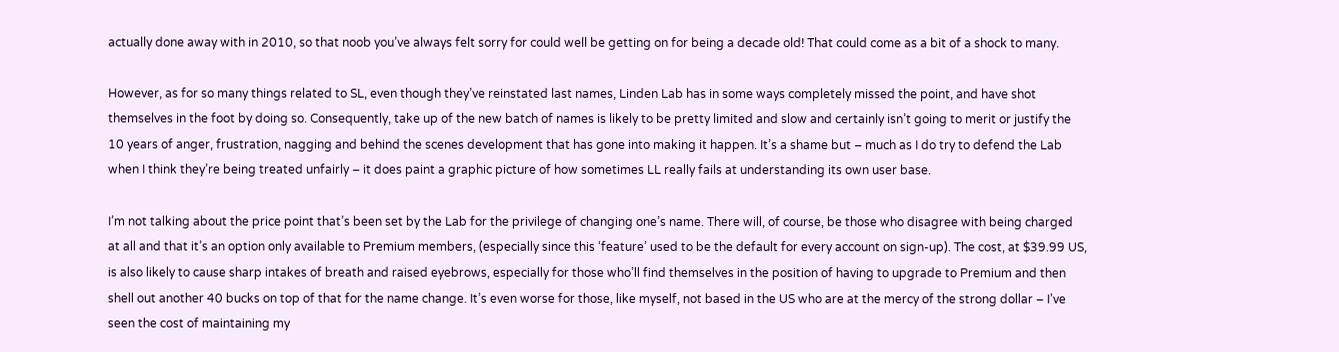actually done away with in 2010, so that noob you’ve always felt sorry for could well be getting on for being a decade old! That could come as a bit of a shock to many.

However, as for so many things related to SL, even though they’ve reinstated last names, Linden Lab has in some ways completely missed the point, and have shot themselves in the foot by doing so. Consequently, take up of the new batch of names is likely to be pretty limited and slow and certainly isn’t going to merit or justify the 10 years of anger, frustration, nagging and behind the scenes development that has gone into making it happen. It’s a shame but – much as I do try to defend the Lab when I think they’re being treated unfairly – it does paint a graphic picture of how sometimes LL really fails at understanding its own user base.

I’m not talking about the price point that’s been set by the Lab for the privilege of changing one’s name. There will, of course, be those who disagree with being charged at all and that it’s an option only available to Premium members, (especially since this ‘feature’ used to be the default for every account on sign-up). The cost, at $39.99 US, is also likely to cause sharp intakes of breath and raised eyebrows, especially for those who’ll find themselves in the position of having to upgrade to Premium and then shell out another 40 bucks on top of that for the name change. It’s even worse for those, like myself, not based in the US who are at the mercy of the strong dollar – I’ve seen the cost of maintaining my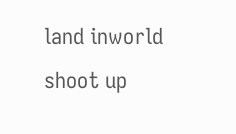land inworld shoot up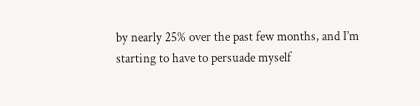by nearly 25% over the past few months, and I’m starting to have to persuade myself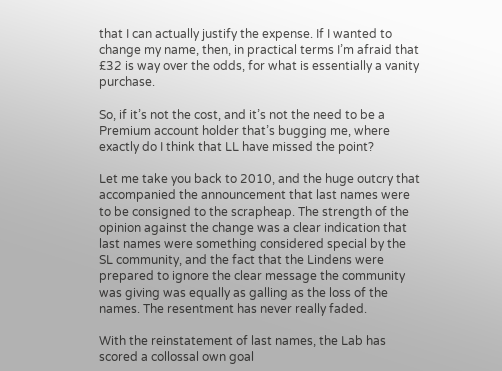that I can actually justify the expense. If I wanted to change my name, then, in practical terms I’m afraid that £32 is way over the odds, for what is essentially a vanity purchase.

So, if it’s not the cost, and it’s not the need to be a Premium account holder that’s bugging me, where exactly do I think that LL have missed the point?

Let me take you back to 2010, and the huge outcry that accompanied the announcement that last names were to be consigned to the scrapheap. The strength of the opinion against the change was a clear indication that last names were something considered special by the SL community, and the fact that the Lindens were prepared to ignore the clear message the community was giving was equally as galling as the loss of the names. The resentment has never really faded.

With the reinstatement of last names, the Lab has scored a collossal own goal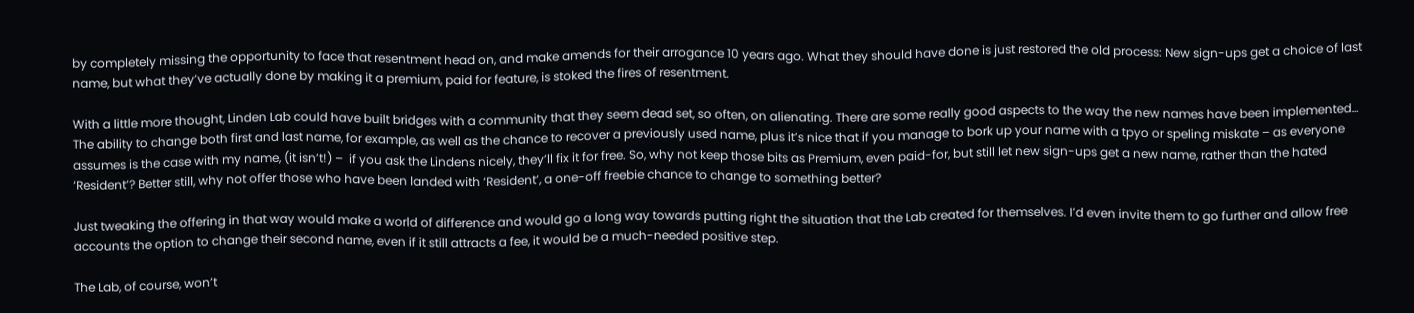by completely missing the opportunity to face that resentment head on, and make amends for their arrogance 10 years ago. What they should have done is just restored the old process: New sign-ups get a choice of last name, but what they’ve actually done by making it a premium, paid for feature, is stoked the fires of resentment.

With a little more thought, Linden Lab could have built bridges with a community that they seem dead set, so often, on alienating. There are some really good aspects to the way the new names have been implemented… The ability to change both first and last name, for example, as well as the chance to recover a previously used name, plus it’s nice that if you manage to bork up your name with a tpyo or speling miskate – as everyone assumes is the case with my name, (it isn’t!) –  if you ask the Lindens nicely, they’ll fix it for free. So, why not keep those bits as Premium, even paid-for, but still let new sign-ups get a new name, rather than the hated ‘Resident’? Better still, why not offer those who have been landed with ‘Resident’, a one-off freebie chance to change to something better?

Just tweaking the offering in that way would make a world of difference and would go a long way towards putting right the situation that the Lab created for themselves. I’d even invite them to go further and allow free accounts the option to change their second name, even if it still attracts a fee, it would be a much-needed positive step.

The Lab, of course, won’t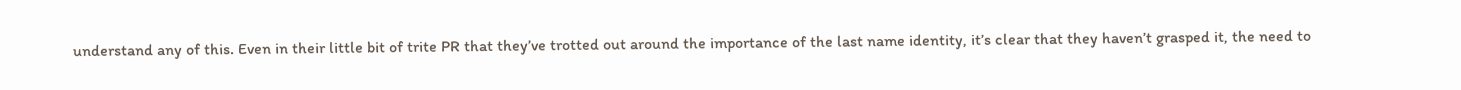understand any of this. Even in their little bit of trite PR that they’ve trotted out around the importance of the last name identity, it’s clear that they haven’t grasped it, the need to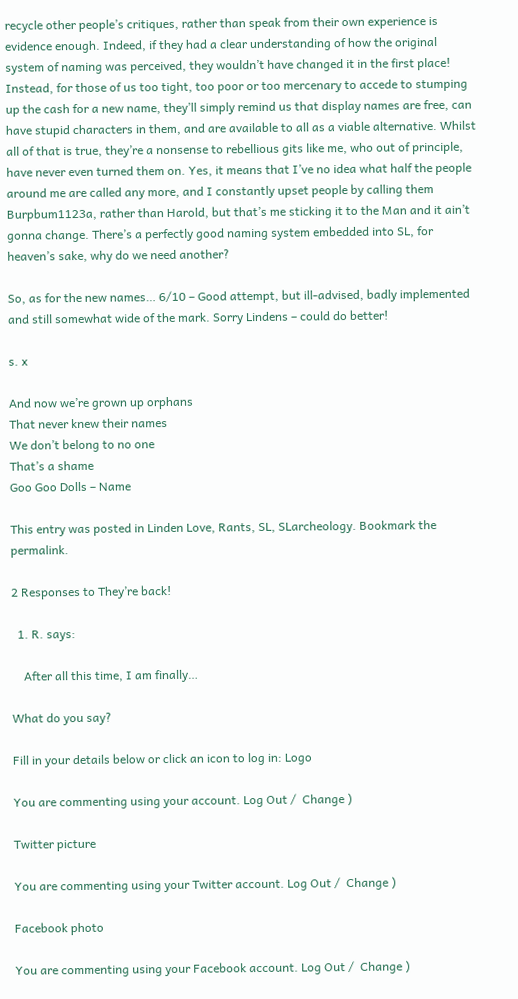recycle other people’s critiques, rather than speak from their own experience is evidence enough. Indeed, if they had a clear understanding of how the original system of naming was perceived, they wouldn’t have changed it in the first place! Instead, for those of us too tight, too poor or too mercenary to accede to stumping up the cash for a new name, they’ll simply remind us that display names are free, can have stupid characters in them, and are available to all as a viable alternative. Whilst all of that is true, they’re a nonsense to rebellious gits like me, who out of principle, have never even turned them on. Yes, it means that I’ve no idea what half the people around me are called any more, and I constantly upset people by calling them Burpbum1123a, rather than Harold, but that’s me sticking it to the Man and it ain’t gonna change. There’s a perfectly good naming system embedded into SL, for heaven’s sake, why do we need another?

So, as for the new names… 6/10 – Good attempt, but ill-advised, badly implemented and still somewhat wide of the mark. Sorry Lindens – could do better!

s. x

And now we’re grown up orphans
That never knew their names
We don’t belong to no one
That’s a shame
Goo Goo Dolls – Name

This entry was posted in Linden Love, Rants, SL, SLarcheology. Bookmark the permalink.

2 Responses to They’re back!

  1. R. says:

    After all this time, I am finally…

What do you say?

Fill in your details below or click an icon to log in: Logo

You are commenting using your account. Log Out /  Change )

Twitter picture

You are commenting using your Twitter account. Log Out /  Change )

Facebook photo

You are commenting using your Facebook account. Log Out /  Change )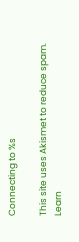Connecting to %s

This site uses Akismet to reduce spam. Learn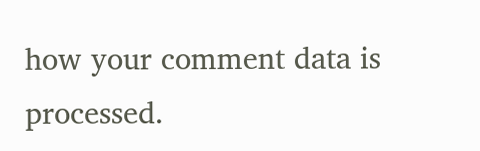how your comment data is processed.